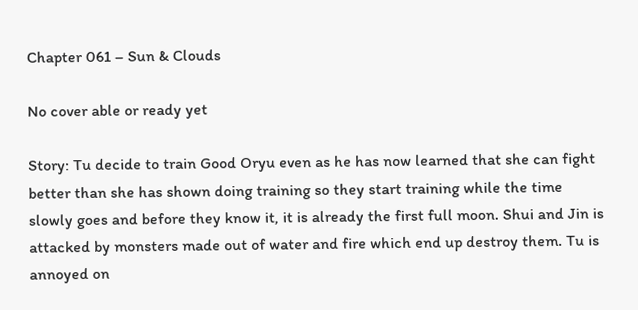Chapter 061 – Sun & Clouds

No cover able or ready yet

Story: Tu decide to train Good Oryu even as he has now learned that she can fight better than she has shown doing training so they start training while the time slowly goes and before they know it, it is already the first full moon. Shui and Jin is attacked by monsters made out of water and fire which end up destroy them. Tu is annoyed on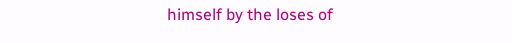himself by the loses of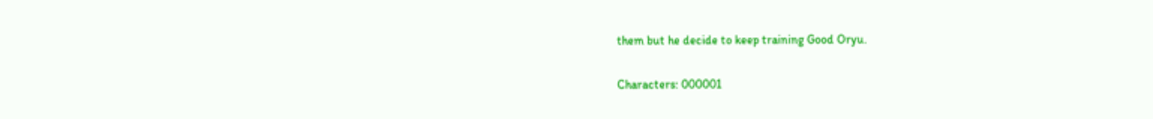them but he decide to keep training Good Oryu.

Characters: 000001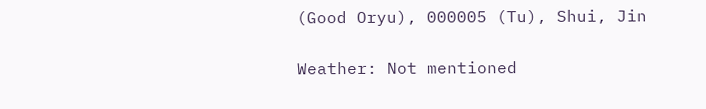(Good Oryu), 000005 (Tu), Shui, Jin

Weather: Not mentioned